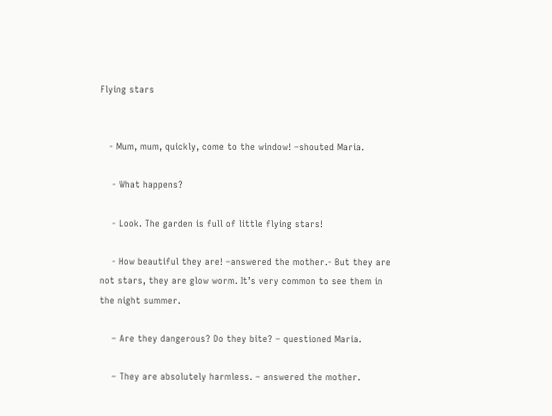Flying stars


   - Mum, mum, quickly, come to the window! –shouted Maria.

    - What happens?

    - Look. The garden is full of little flying stars!

    - How beautiful they are! –answered the mother.- But they are not stars, they are glow worm. It’s very common to see them in the night summer.

    – Are they dangerous? Do they bite? – questioned Maria.

    – They are absolutely harmless. – answered the mother.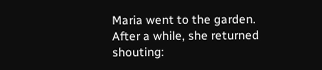Maria went to the garden. After a while, she returned shouting: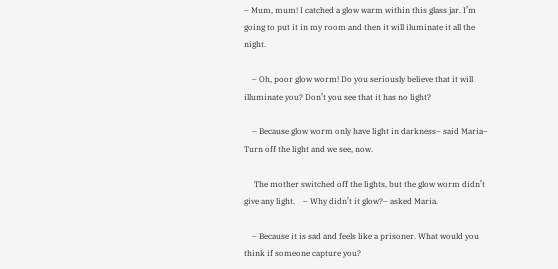– Mum, mum! I catched a glow warm within this glass jar. I’m going to put it in my room and then it will iluminate it all the night.

    – Oh, poor glow worm! Do you seriously believe that it will illuminate you? Don’t you see that it has no light?

    – Because glow worm only have light in darkness– said Maria– Turn off the light and we see, now.

     The mother switched off the lights, but the glow worm didn’t give any light.    – Why didn’t it glow?– asked Maria.

    – Because it is sad and feels like a prisoner. What would you think if someone capture you?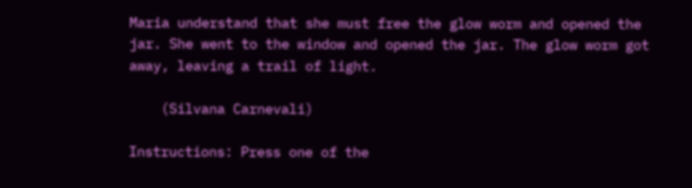Maria understand that she must free the glow worm and opened the jar. She went to the window and opened the jar. The glow worm got away, leaving a trail of light.

    (Silvana Carnevali)

Instructions: Press one of the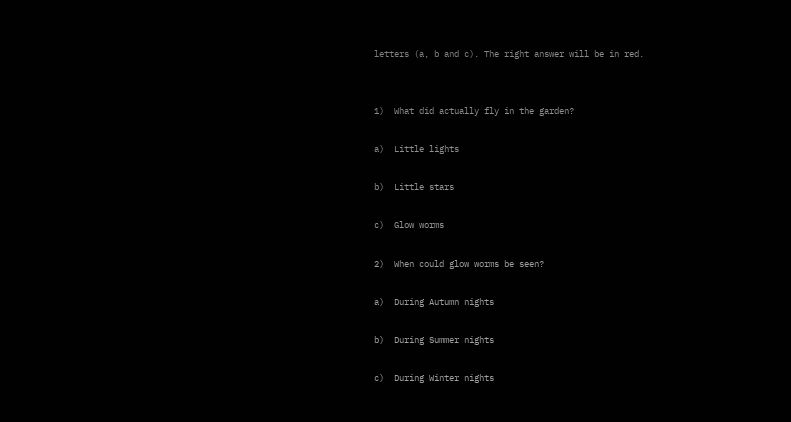letters (a, b and c). The right answer will be in red.


1)  What did actually fly in the garden?

a)  Little lights

b)  Little stars

c)  Glow worms

2)  When could glow worms be seen?

a)  During Autumn nights

b)  During Summer nights

c)  During Winter nights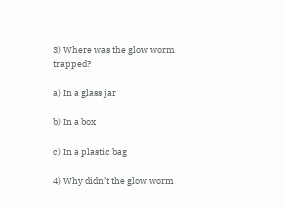3) Where was the glow worm trapped?

a) In a glass jar

b) In a box

c) In a plastic bag

4) Why didn’t the glow worm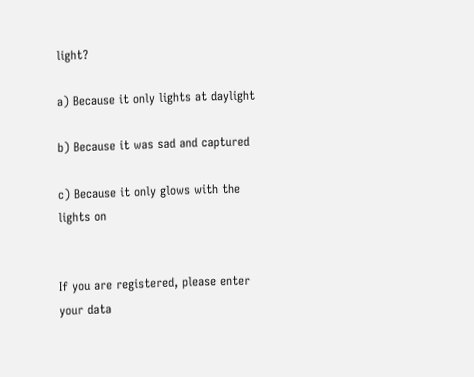light?

a) Because it only lights at daylight

b) Because it was sad and captured

c) Because it only glows with the lights on


If you are registered, please enter your data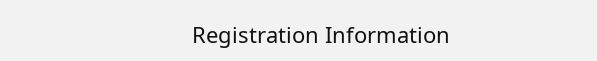Registration Information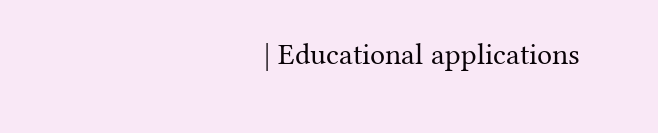| Educational applications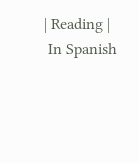| Reading |
 In Spanish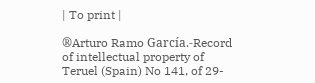| To print |

®Arturo Ramo García.-Record of intellectual property of Teruel (Spain) No 141, of 29-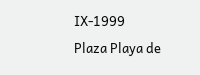IX-1999
Plaza Playa de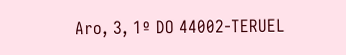Aro, 3, 1º DO 44002-TERUEL